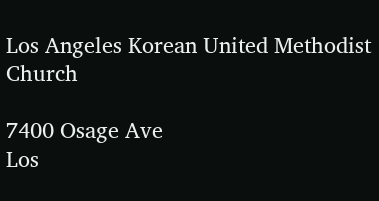Los Angeles Korean United Methodist Church

7400 Osage Ave
Los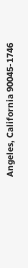Angeles, California 90045-1746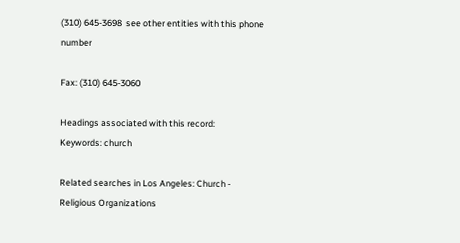(310) 645-3698  see other entities with this phone number

Fax: (310) 645-3060

Headings associated with this record:
Keywords: church

Related searches in Los Angeles: Church - Religious Organizations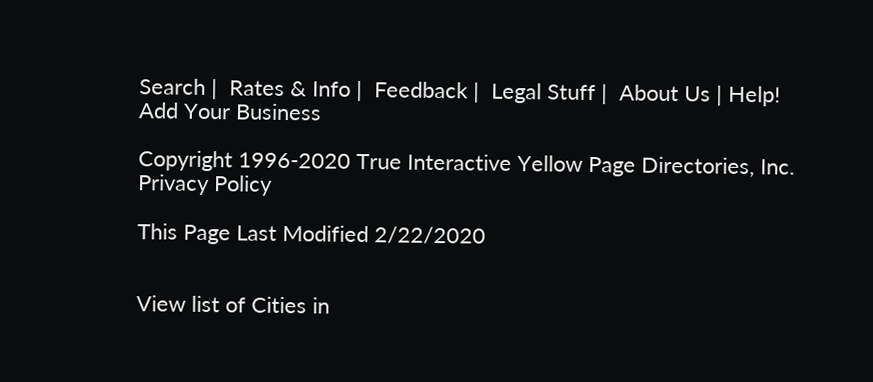Search |  Rates & Info |  Feedback |  Legal Stuff |  About Us | Help!
Add Your Business

Copyright 1996-2020 True Interactive Yellow Page Directories, Inc.
Privacy Policy

This Page Last Modified 2/22/2020


View list of Cities in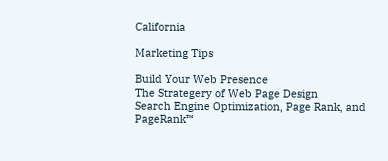California

Marketing Tips

Build Your Web Presence
The Strategery of Web Page Design
Search Engine Optimization, Page Rank, and PageRank™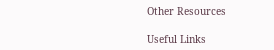Other Resources

Useful Links